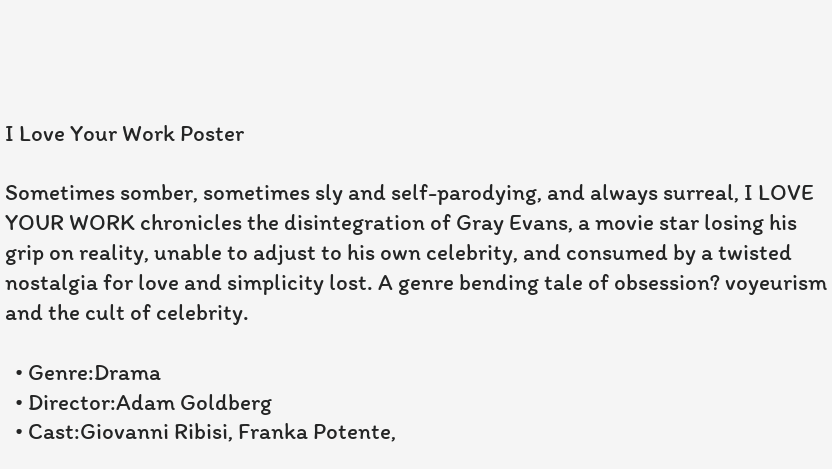I Love Your Work Poster

Sometimes somber, sometimes sly and self-parodying, and always surreal, I LOVE YOUR WORK chronicles the disintegration of Gray Evans, a movie star losing his grip on reality, unable to adjust to his own celebrity, and consumed by a twisted nostalgia for love and simplicity lost. A genre bending tale of obsession? voyeurism and the cult of celebrity.

  • Genre:Drama
  • Director:Adam Goldberg
  • Cast:Giovanni Ribisi, Franka Potente,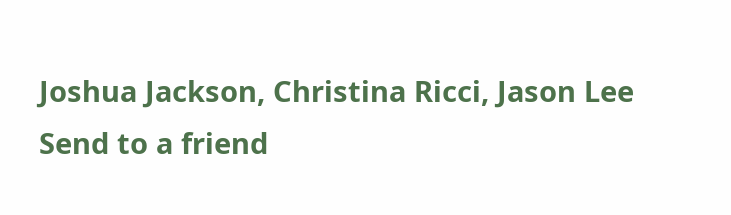Joshua Jackson, Christina Ricci, Jason Lee
Send to a friend